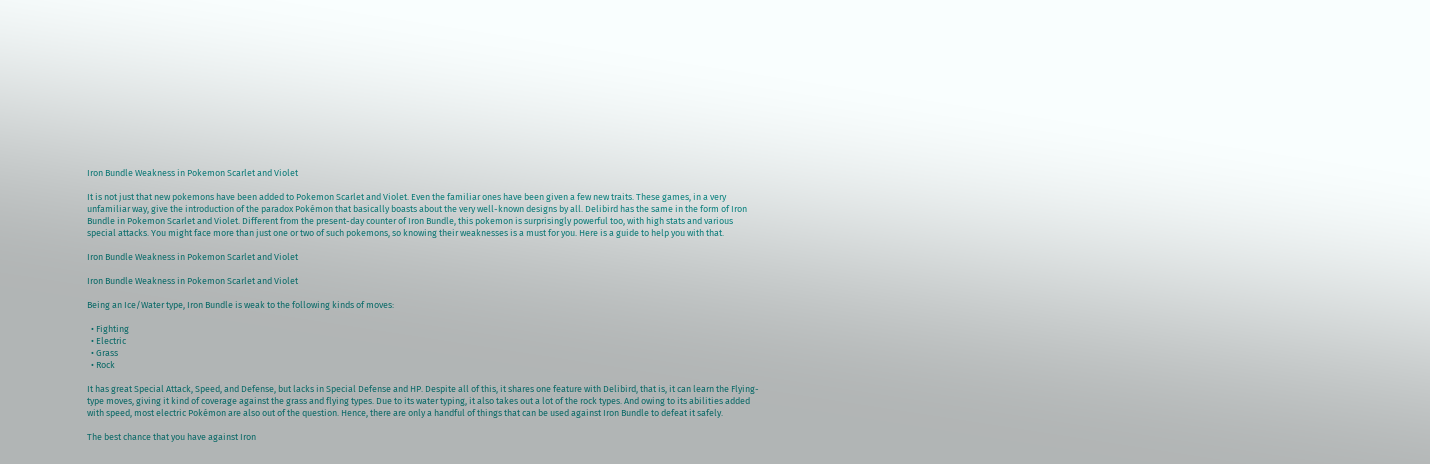Iron Bundle Weakness in Pokemon Scarlet and Violet

It is not just that new pokemons have been added to Pokemon Scarlet and Violet. Even the familiar ones have been given a few new traits. These games, in a very unfamiliar way, give the introduction of the paradox Pokémon that basically boasts about the very well-known designs by all. Delibird has the same in the form of Iron Bundle in Pokemon Scarlet and Violet. Different from the present-day counter of Iron Bundle, this pokemon is surprisingly powerful too, with high stats and various special attacks. You might face more than just one or two of such pokemons, so knowing their weaknesses is a must for you. Here is a guide to help you with that.

Iron Bundle Weakness in Pokemon Scarlet and Violet

Iron Bundle Weakness in Pokemon Scarlet and Violet

Being an Ice/Water type, Iron Bundle is weak to the following kinds of moves:

  • Fighting
  • Electric
  • Grass
  • Rock

It has great Special Attack, Speed, and Defense, but lacks in Special Defense and HP. Despite all of this, it shares one feature with Delibird, that is, it can learn the Flying-type moves, giving it kind of coverage against the grass and flying types. Due to its water typing, it also takes out a lot of the rock types. And owing to its abilities added with speed, most electric Pokémon are also out of the question. Hence, there are only a handful of things that can be used against Iron Bundle to defeat it safely.

The best chance that you have against Iron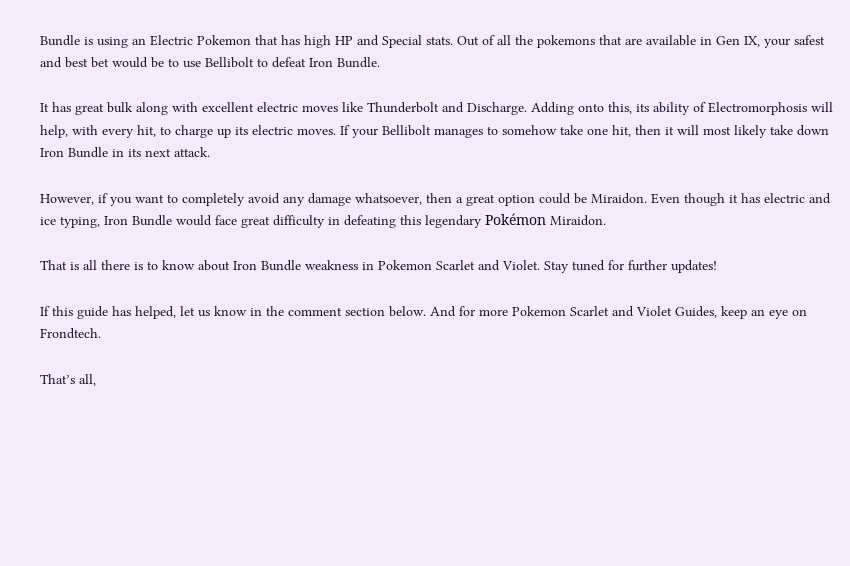Bundle is using an Electric Pokemon that has high HP and Special stats. Out of all the pokemons that are available in Gen IX, your safest and best bet would be to use Bellibolt to defeat Iron Bundle.

It has great bulk along with excellent electric moves like Thunderbolt and Discharge. Adding onto this, its ability of Electromorphosis will help, with every hit, to charge up its electric moves. If your Bellibolt manages to somehow take one hit, then it will most likely take down Iron Bundle in its next attack.

However, if you want to completely avoid any damage whatsoever, then a great option could be Miraidon. Even though it has electric and ice typing, Iron Bundle would face great difficulty in defeating this legendary Pokémon Miraidon.

That is all there is to know about Iron Bundle weakness in Pokemon Scarlet and Violet. Stay tuned for further updates!

If this guide has helped, let us know in the comment section below. And for more Pokemon Scarlet and Violet Guides, keep an eye on Frondtech.

That’s all,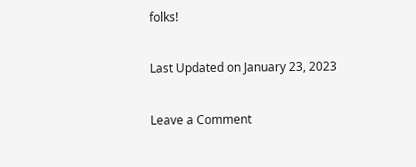folks!

Last Updated on January 23, 2023

Leave a Comment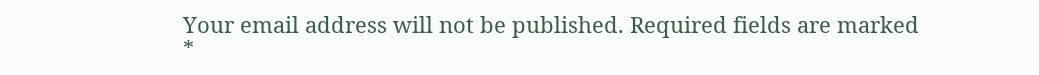Your email address will not be published. Required fields are marked *